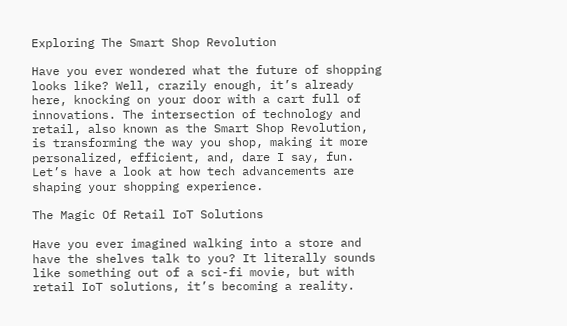Exploring The Smart Shop Revolution

Have you ever wondered what the future of shopping looks like? Well, crazily enough, it’s already here, knocking on your door with a cart full of innovations. The intersection of technology and retail, also known as the Smart Shop Revolution, is transforming the way you shop, making it more personalized, efficient, and, dare I say, fun. Let’s have a look at how tech advancements are shaping your shopping experience.

The Magic Of Retail IoT Solutions

Have you ever imagined walking into a store and have the shelves talk to you? It literally sounds like something out of a sci-fi movie, but with retail IoT solutions, it’s becoming a reality.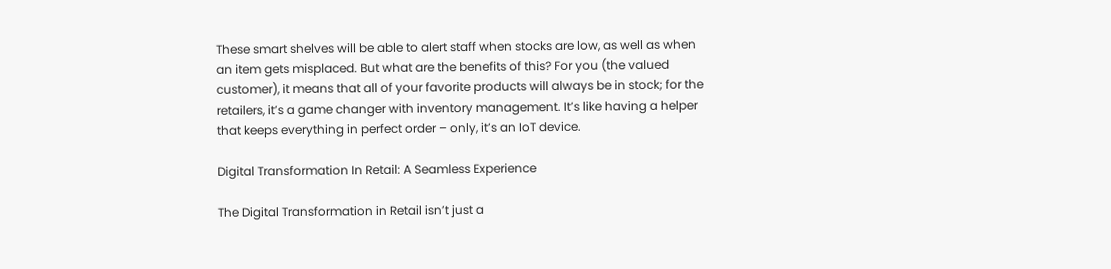These smart shelves will be able to alert staff when stocks are low, as well as when an item gets misplaced. But what are the benefits of this? For you (the valued customer), it means that all of your favorite products will always be in stock; for the retailers, it’s a game changer with inventory management. It’s like having a helper that keeps everything in perfect order – only, it’s an IoT device.

Digital Transformation In Retail: A Seamless Experience

The Digital Transformation in Retail isn’t just a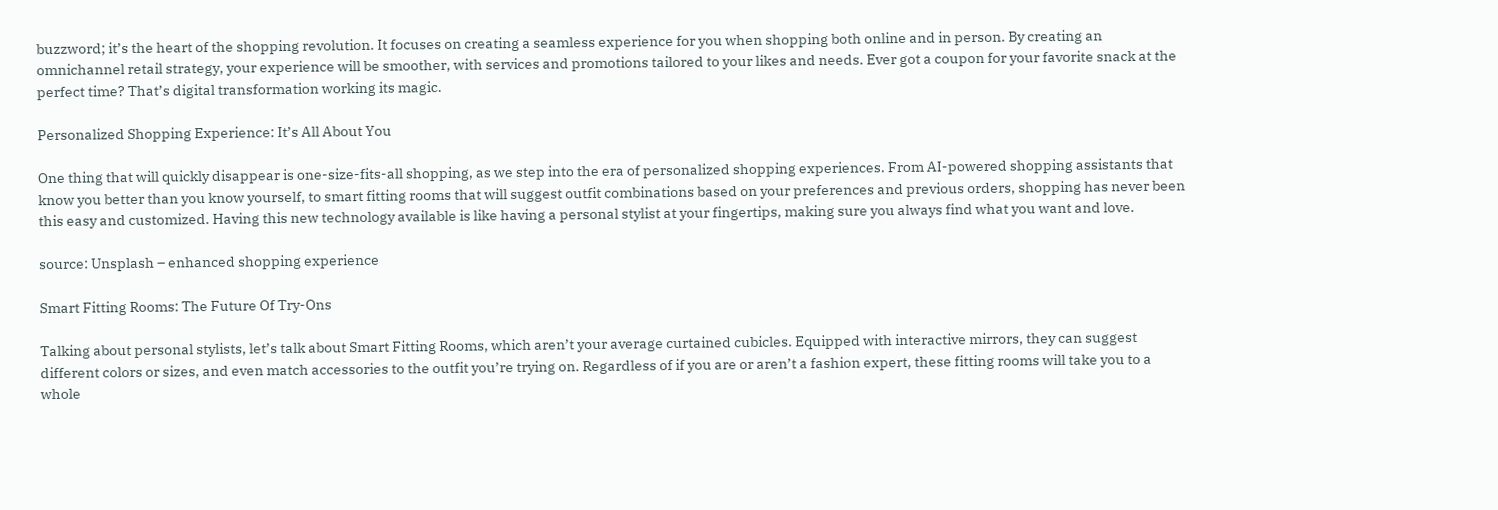buzzword; it’s the heart of the shopping revolution. It focuses on creating a seamless experience for you when shopping both online and in person. By creating an omnichannel retail strategy, your experience will be smoother, with services and promotions tailored to your likes and needs. Ever got a coupon for your favorite snack at the perfect time? That’s digital transformation working its magic.

Personalized Shopping Experience: It’s All About You

One thing that will quickly disappear is one-size-fits-all shopping, as we step into the era of personalized shopping experiences. From AI-powered shopping assistants that know you better than you know yourself, to smart fitting rooms that will suggest outfit combinations based on your preferences and previous orders, shopping has never been this easy and customized. Having this new technology available is like having a personal stylist at your fingertips, making sure you always find what you want and love.

source: Unsplash – enhanced shopping experience

Smart Fitting Rooms: The Future Of Try-Ons

Talking about personal stylists, let’s talk about Smart Fitting Rooms, which aren’t your average curtained cubicles. Equipped with interactive mirrors, they can suggest different colors or sizes, and even match accessories to the outfit you’re trying on. Regardless of if you are or aren’t a fashion expert, these fitting rooms will take you to a whole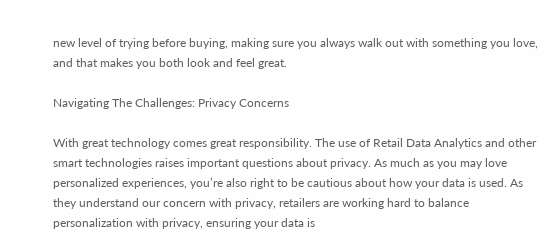new level of trying before buying, making sure you always walk out with something you love, and that makes you both look and feel great.

Navigating The Challenges: Privacy Concerns

With great technology comes great responsibility. The use of Retail Data Analytics and other smart technologies raises important questions about privacy. As much as you may love personalized experiences, you’re also right to be cautious about how your data is used. As they understand our concern with privacy, retailers are working hard to balance personalization with privacy, ensuring your data is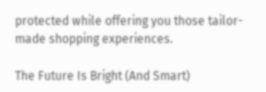protected while offering you those tailor-made shopping experiences.

The Future Is Bright (And Smart)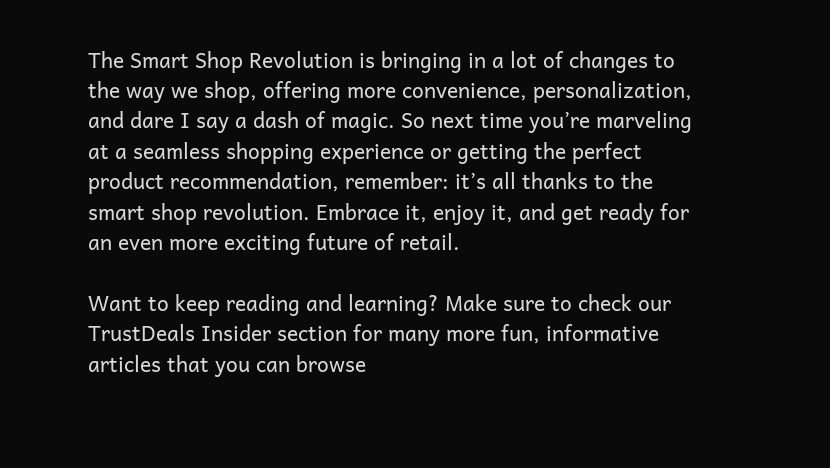The Smart Shop Revolution is bringing in a lot of changes to the way we shop, offering more convenience, personalization, and dare I say a dash of magic. So next time you’re marveling at a seamless shopping experience or getting the perfect product recommendation, remember: it’s all thanks to the smart shop revolution. Embrace it, enjoy it, and get ready for an even more exciting future of retail.

Want to keep reading and learning? Make sure to check our TrustDeals Insider section for many more fun, informative articles that you can browse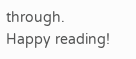through. Happy reading!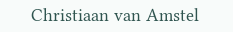Christiaan van Amstel